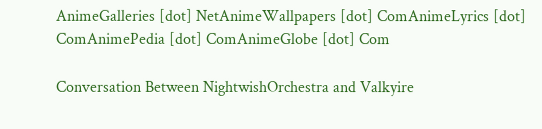AnimeGalleries [dot] NetAnimeWallpapers [dot] ComAnimeLyrics [dot] ComAnimePedia [dot] ComAnimeGlobe [dot] Com

Conversation Between NightwishOrchestra and Valkyire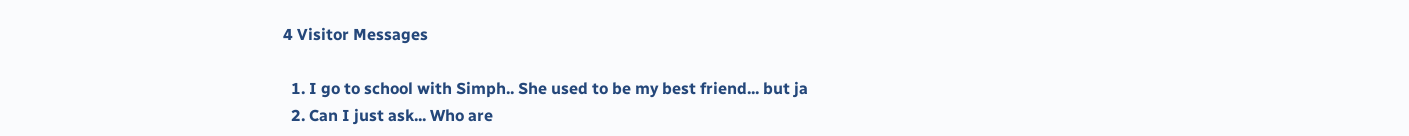4 Visitor Messages

  1. I go to school with Simph.. She used to be my best friend... but ja
  2. Can I just ask... Who are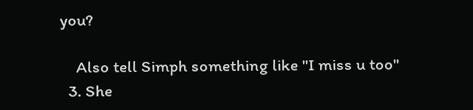you?

    Also tell Simph something like "I miss u too"
  3. She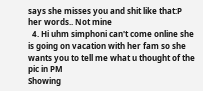says she misses you and shit like that:P her words.. Not mine
  4. Hi uhm simphoni can't come online she is going on vacation with her fam so she wants you to tell me what u thought of the pic in PM
Showing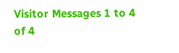Visitor Messages 1 to 4 of 4